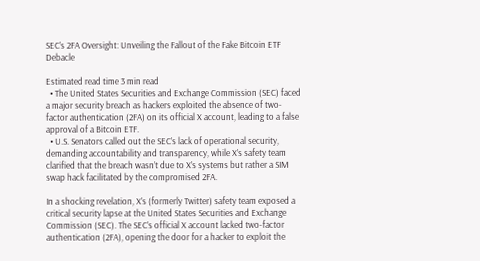SEC’s 2FA Oversight: Unveiling the Fallout of the Fake Bitcoin ETF Debacle

Estimated read time 3 min read
  • The United States Securities and Exchange Commission (SEC) faced a major security breach as hackers exploited the absence of two-factor authentication (2FA) on its official X account, leading to a false approval of a Bitcoin ETF.
  • U.S. Senators called out the SEC’s lack of operational security, demanding accountability and transparency, while X’s safety team clarified that the breach wasn’t due to X’s systems but rather a SIM swap hack facilitated by the compromised 2FA.

In a shocking revelation, X’s (formerly Twitter) safety team exposed a critical security lapse at the United States Securities and Exchange Commission (SEC). The SEC’s official X account lacked two-factor authentication (2FA), opening the door for a hacker to exploit the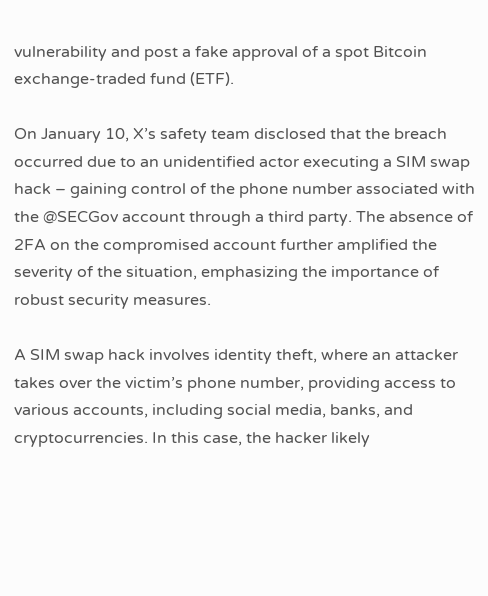vulnerability and post a fake approval of a spot Bitcoin exchange-traded fund (ETF).

On January 10, X’s safety team disclosed that the breach occurred due to an unidentified actor executing a SIM swap hack – gaining control of the phone number associated with the @SECGov account through a third party. The absence of 2FA on the compromised account further amplified the severity of the situation, emphasizing the importance of robust security measures.

A SIM swap hack involves identity theft, where an attacker takes over the victim’s phone number, providing access to various accounts, including social media, banks, and cryptocurrencies. In this case, the hacker likely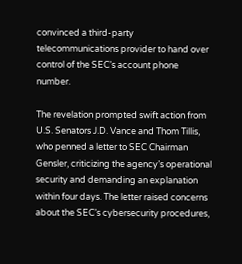convinced a third-party telecommunications provider to hand over control of the SEC’s account phone number.

The revelation prompted swift action from U.S. Senators J.D. Vance and Thom Tillis, who penned a letter to SEC Chairman Gensler, criticizing the agency’s operational security and demanding an explanation within four days. The letter raised concerns about the SEC’s cybersecurity procedures,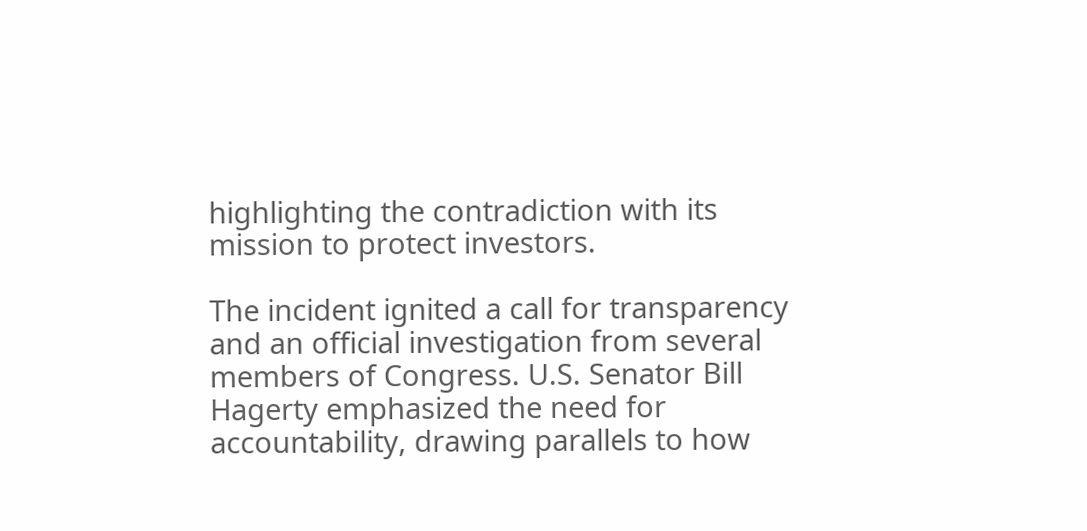highlighting the contradiction with its mission to protect investors.

The incident ignited a call for transparency and an official investigation from several members of Congress. U.S. Senator Bill Hagerty emphasized the need for accountability, drawing parallels to how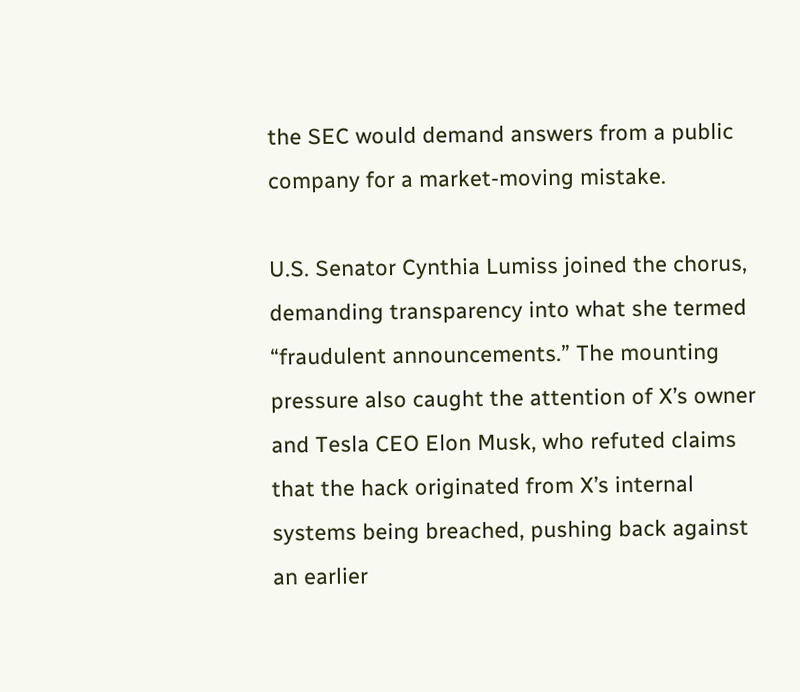the SEC would demand answers from a public company for a market-moving mistake.

U.S. Senator Cynthia Lumiss joined the chorus, demanding transparency into what she termed “fraudulent announcements.” The mounting pressure also caught the attention of X’s owner and Tesla CEO Elon Musk, who refuted claims that the hack originated from X’s internal systems being breached, pushing back against an earlier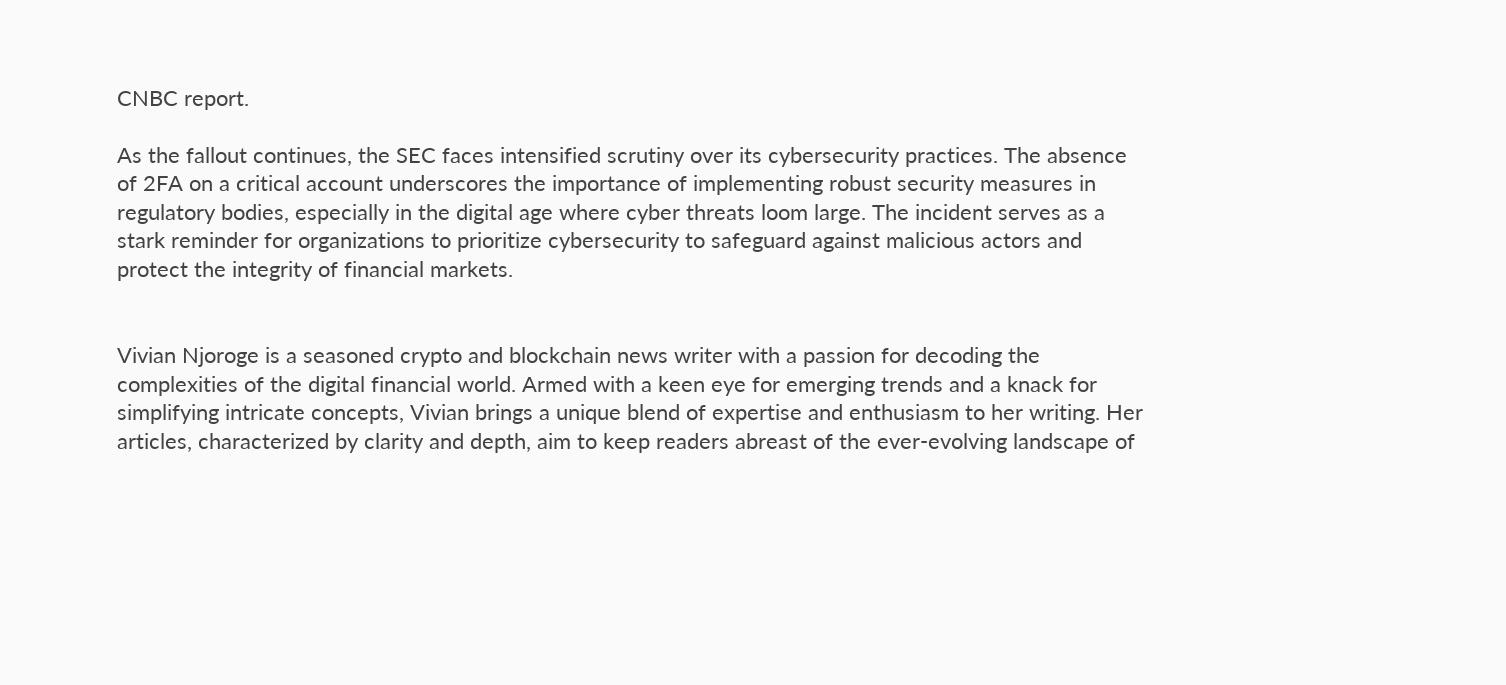CNBC report.

As the fallout continues, the SEC faces intensified scrutiny over its cybersecurity practices. The absence of 2FA on a critical account underscores the importance of implementing robust security measures in regulatory bodies, especially in the digital age where cyber threats loom large. The incident serves as a stark reminder for organizations to prioritize cybersecurity to safeguard against malicious actors and protect the integrity of financial markets.


Vivian Njoroge is a seasoned crypto and blockchain news writer with a passion for decoding the complexities of the digital financial world. Armed with a keen eye for emerging trends and a knack for simplifying intricate concepts, Vivian brings a unique blend of expertise and enthusiasm to her writing. Her articles, characterized by clarity and depth, aim to keep readers abreast of the ever-evolving landscape of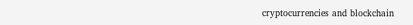cryptocurrencies and blockchain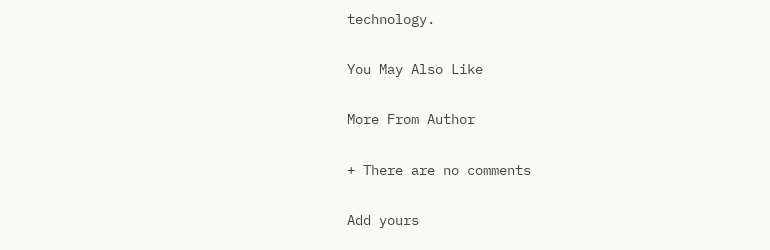technology.

You May Also Like

More From Author

+ There are no comments

Add yours